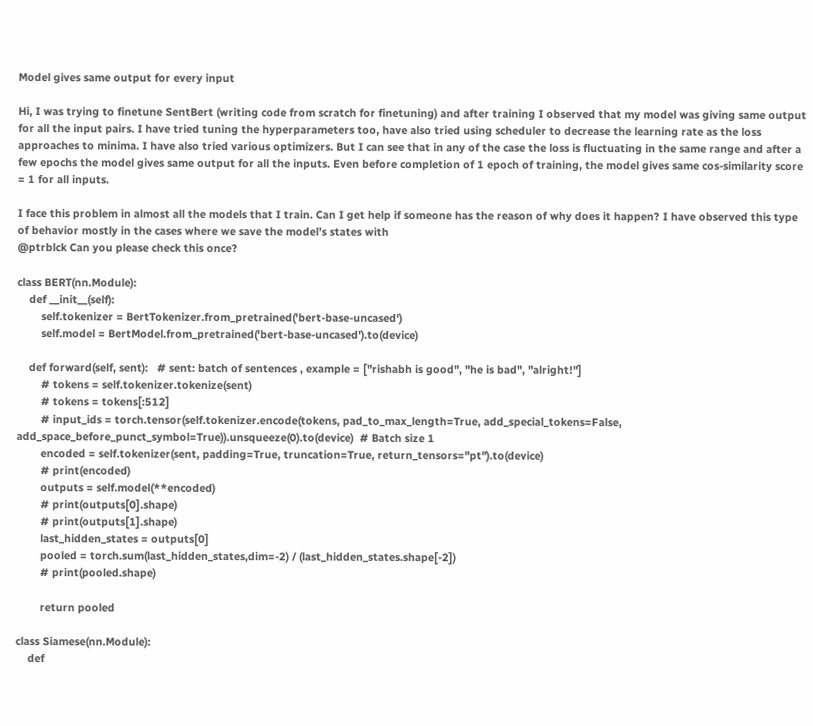Model gives same output for every input

Hi, I was trying to finetune SentBert (writing code from scratch for finetuning) and after training I observed that my model was giving same output for all the input pairs. I have tried tuning the hyperparameters too, have also tried using scheduler to decrease the learning rate as the loss approaches to minima. I have also tried various optimizers. But I can see that in any of the case the loss is fluctuating in the same range and after a few epochs the model gives same output for all the inputs. Even before completion of 1 epoch of training, the model gives same cos-similarity score = 1 for all inputs.

I face this problem in almost all the models that I train. Can I get help if someone has the reason of why does it happen? I have observed this type of behavior mostly in the cases where we save the model’s states with
@ptrblck Can you please check this once?

class BERT(nn.Module):
    def __init__(self):
        self.tokenizer = BertTokenizer.from_pretrained('bert-base-uncased')
        self.model = BertModel.from_pretrained('bert-base-uncased').to(device)

    def forward(self, sent):   # sent: batch of sentences , example = ["rishabh is good", "he is bad", "alright!"]
        # tokens = self.tokenizer.tokenize(sent)
        # tokens = tokens[:512]
        # input_ids = torch.tensor(self.tokenizer.encode(tokens, pad_to_max_length=True, add_special_tokens=False, add_space_before_punct_symbol=True)).unsqueeze(0).to(device)  # Batch size 1
        encoded = self.tokenizer(sent, padding=True, truncation=True, return_tensors="pt").to(device)
        # print(encoded)
        outputs = self.model(**encoded)
        # print(outputs[0].shape)
        # print(outputs[1].shape)
        last_hidden_states = outputs[0]
        pooled = torch.sum(last_hidden_states,dim=-2) / (last_hidden_states.shape[-2])
        # print(pooled.shape)

        return pooled

class Siamese(nn.Module):
    def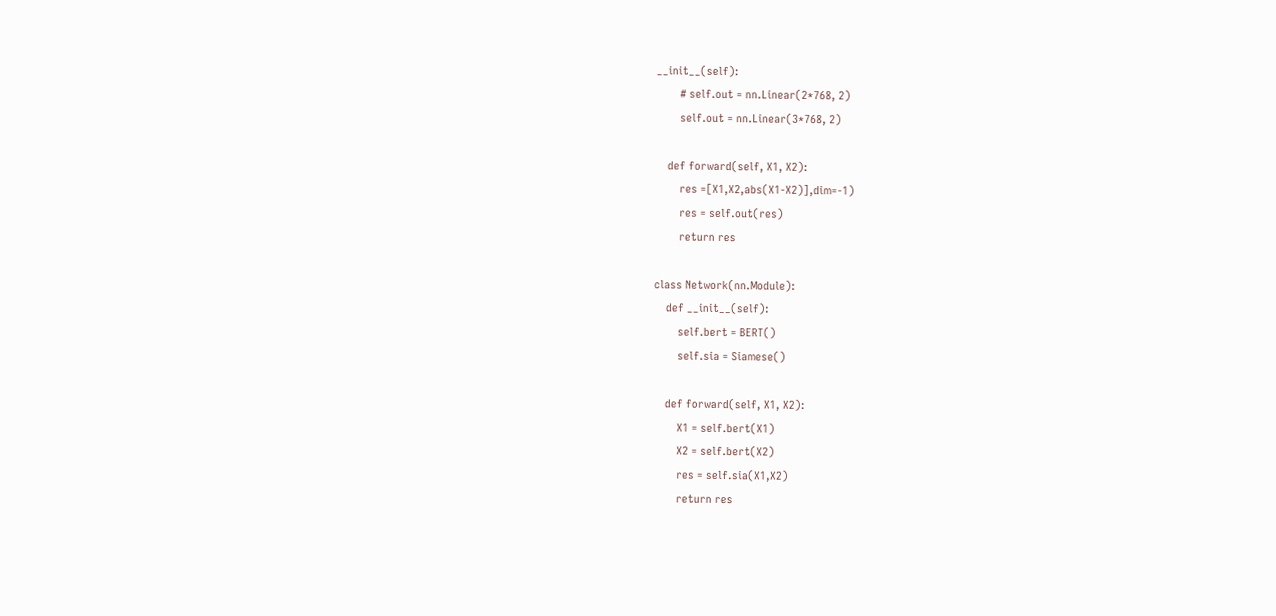__init__(self):
        # self.out = nn.Linear(2*768, 2)
        self.out = nn.Linear(3*768, 2)

    def forward(self, X1, X2):
        res =[X1,X2,abs(X1-X2)],dim=-1)
        res = self.out(res)
        return res

class Network(nn.Module):
    def __init__(self):
        self.bert = BERT()
        self.sia = Siamese()

    def forward(self, X1, X2):
        X1 = self.bert(X1)
        X2 = self.bert(X2)
        res = self.sia(X1,X2)
        return res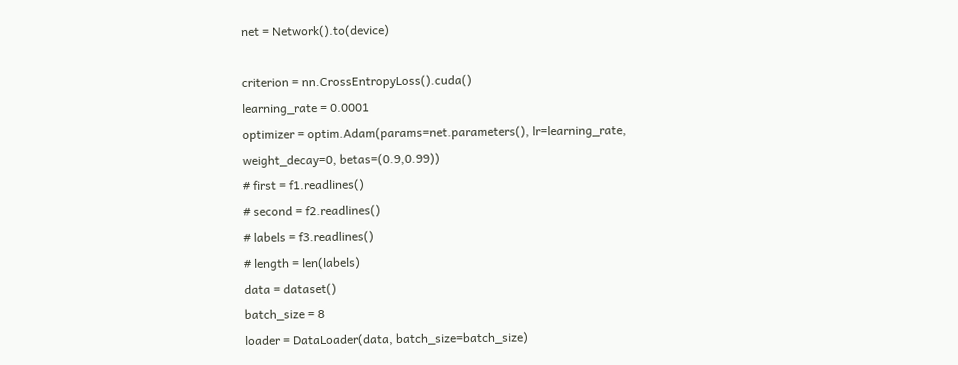net = Network().to(device)

criterion = nn.CrossEntropyLoss().cuda()
learning_rate = 0.0001
optimizer = optim.Adam(params=net.parameters(), lr=learning_rate, weight_decay=0, betas=(0.9,0.99))
# first = f1.readlines()
# second = f2.readlines()
# labels = f3.readlines()
# length = len(labels)
data = dataset()
batch_size = 8
loader = DataLoader(data, batch_size=batch_size)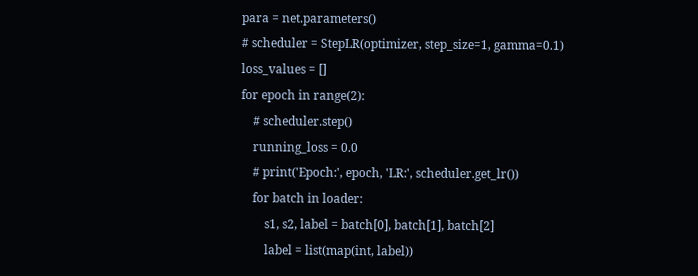para = net.parameters()
# scheduler = StepLR(optimizer, step_size=1, gamma=0.1)
loss_values = []
for epoch in range(2):
    # scheduler.step()
    running_loss = 0.0
    # print('Epoch:', epoch, 'LR:', scheduler.get_lr())
    for batch in loader:
        s1, s2, label = batch[0], batch[1], batch[2]
        label = list(map(int, label))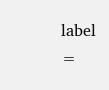label =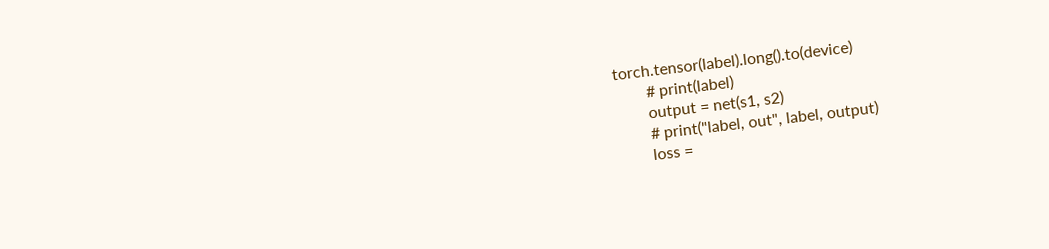torch.tensor(label).long().to(device)
        # print(label)
        output = net(s1, s2)
        # print("label, out", label, output)
        loss =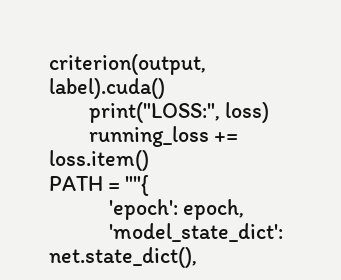criterion(output, label).cuda()
        print("LOSS:", loss)
        running_loss += loss.item()
PATH = ""{
            'epoch': epoch,
            'model_state_dict': net.state_dict(),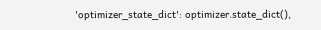'optimizer_state_dict': optimizer.state_dict(),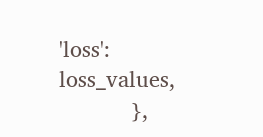'loss': loss_values,
            },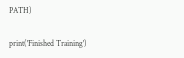PATH)

print('Finished Training')